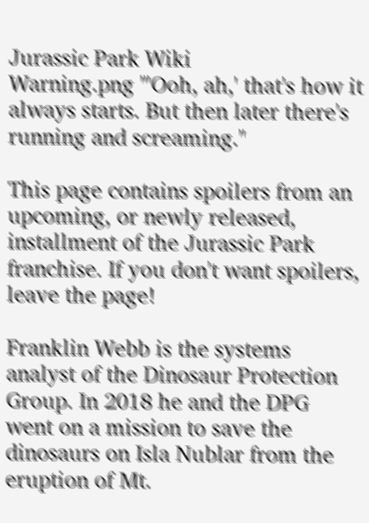Jurassic Park Wiki
Warning.png "'Ooh, ah,' that's how it always starts. But then later there's running and screaming."

This page contains spoilers from an upcoming, or newly released, installment of the Jurassic Park franchise. If you don't want spoilers, leave the page!

Franklin Webb is the systems analyst of the Dinosaur Protection Group. In 2018 he and the DPG went on a mission to save the dinosaurs on Isla Nublar from the eruption of Mt.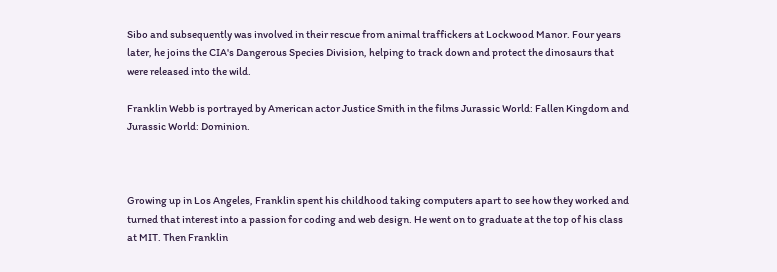Sibo and subsequently was involved in their rescue from animal traffickers at Lockwood Manor. Four years later, he joins the CIA's Dangerous Species Division, helping to track down and protect the dinosaurs that were released into the wild.

Franklin Webb is portrayed by American actor Justice Smith in the films Jurassic World: Fallen Kingdom and Jurassic World: Dominion.



Growing up in Los Angeles, Franklin spent his childhood taking computers apart to see how they worked and turned that interest into a passion for coding and web design. He went on to graduate at the top of his class at MIT. Then Franklin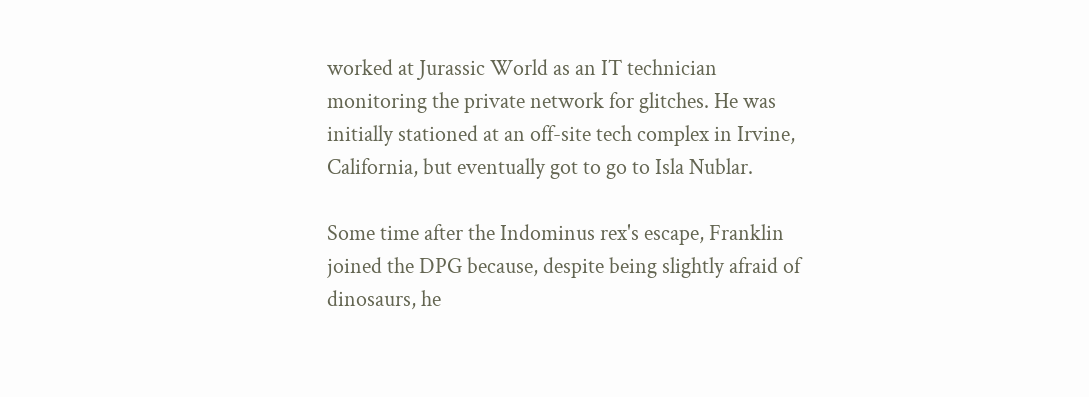worked at Jurassic World as an IT technician monitoring the private network for glitches. He was initially stationed at an off-site tech complex in Irvine, California, but eventually got to go to Isla Nublar.

Some time after the Indominus rex's escape, Franklin joined the DPG because, despite being slightly afraid of dinosaurs, he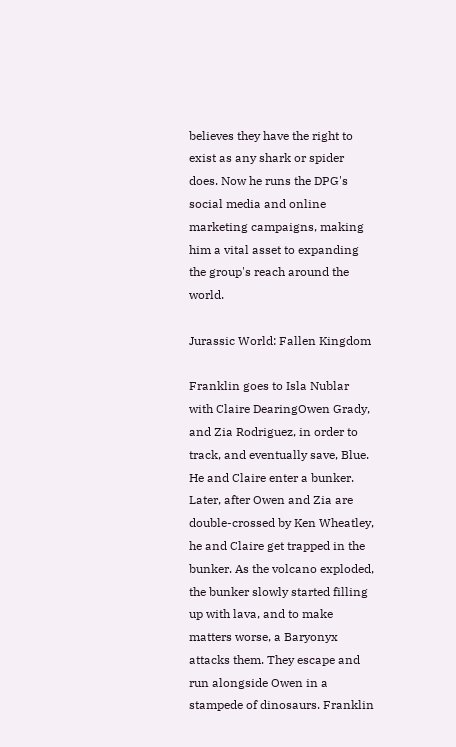believes they have the right to exist as any shark or spider does. Now he runs the DPG's social media and online marketing campaigns, making him a vital asset to expanding the group's reach around the world.

Jurassic World: Fallen Kingdom

Franklin goes to Isla Nublar with Claire DearingOwen Grady, and Zia Rodriguez, in order to track, and eventually save, Blue. He and Claire enter a bunker. Later, after Owen and Zia are double-crossed by Ken Wheatley, he and Claire get trapped in the bunker. As the volcano exploded, the bunker slowly started filling up with lava, and to make matters worse, a Baryonyx attacks them. They escape and run alongside Owen in a stampede of dinosaurs. Franklin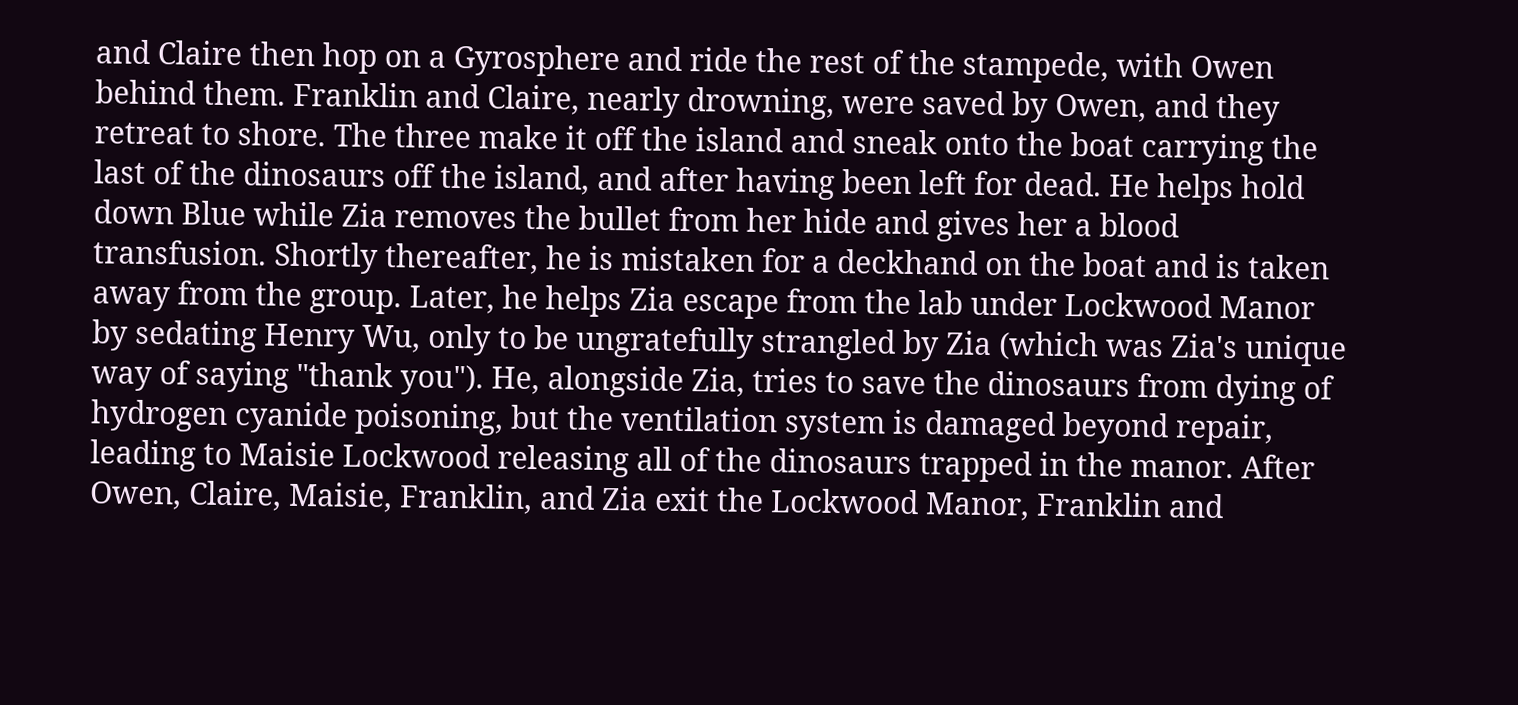and Claire then hop on a Gyrosphere and ride the rest of the stampede, with Owen behind them. Franklin and Claire, nearly drowning, were saved by Owen, and they retreat to shore. The three make it off the island and sneak onto the boat carrying the last of the dinosaurs off the island, and after having been left for dead. He helps hold down Blue while Zia removes the bullet from her hide and gives her a blood transfusion. Shortly thereafter, he is mistaken for a deckhand on the boat and is taken away from the group. Later, he helps Zia escape from the lab under Lockwood Manor by sedating Henry Wu, only to be ungratefully strangled by Zia (which was Zia's unique way of saying "thank you"). He, alongside Zia, tries to save the dinosaurs from dying of hydrogen cyanide poisoning, but the ventilation system is damaged beyond repair, leading to Maisie Lockwood releasing all of the dinosaurs trapped in the manor. After Owen, Claire, Maisie, Franklin, and Zia exit the Lockwood Manor, Franklin and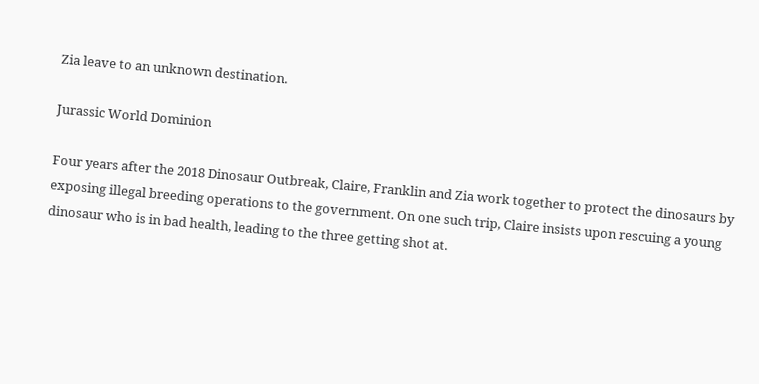Zia leave to an unknown destination.

Jurassic World Dominion

Four years after the 2018 Dinosaur Outbreak, Claire, Franklin and Zia work together to protect the dinosaurs by exposing illegal breeding operations to the government. On one such trip, Claire insists upon rescuing a young dinosaur who is in bad health, leading to the three getting shot at.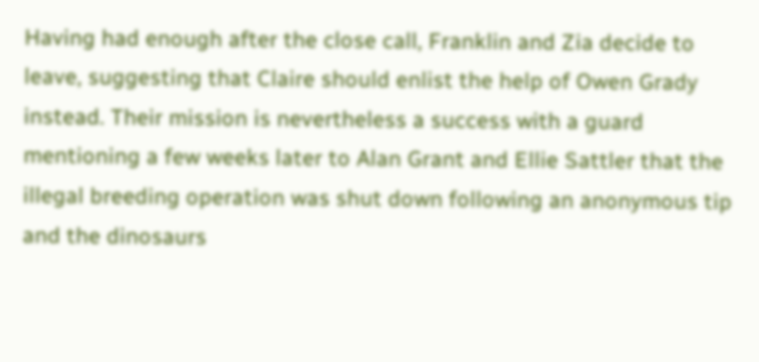Having had enough after the close call, Franklin and Zia decide to leave, suggesting that Claire should enlist the help of Owen Grady instead. Their mission is nevertheless a success with a guard mentioning a few weeks later to Alan Grant and Ellie Sattler that the illegal breeding operation was shut down following an anonymous tip and the dinosaurs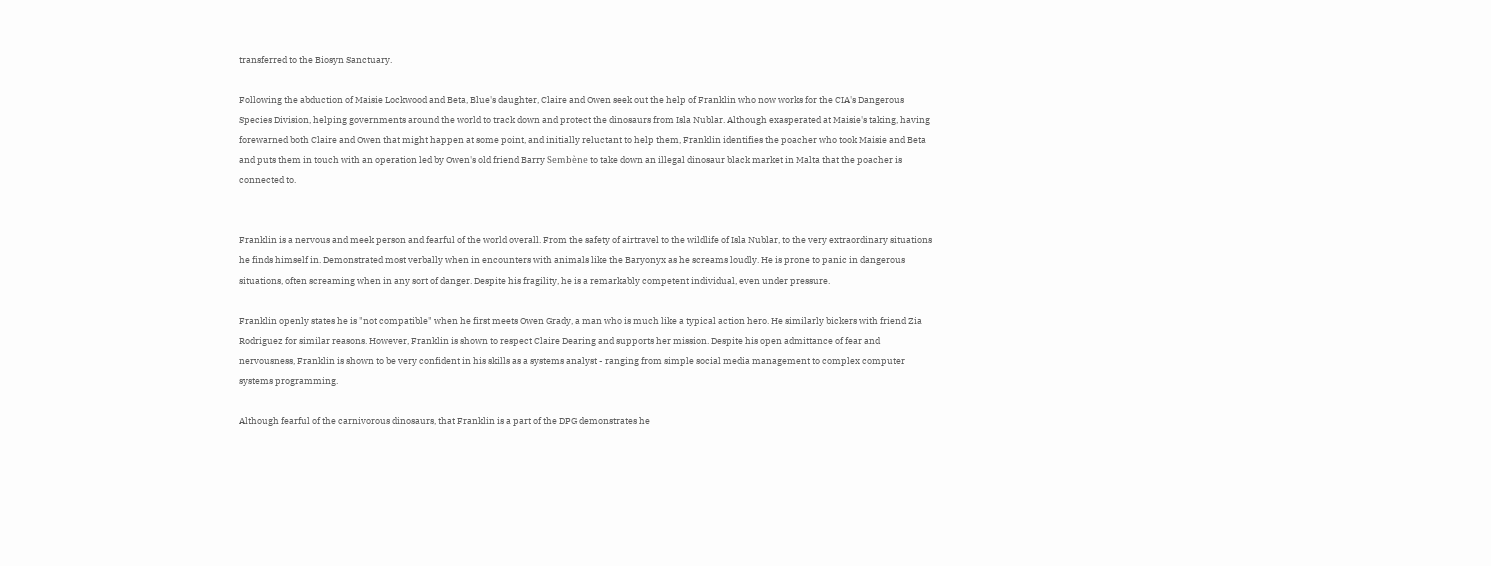transferred to the Biosyn Sanctuary.

Following the abduction of Maisie Lockwood and Beta, Blue's daughter, Claire and Owen seek out the help of Franklin who now works for the CIA's Dangerous Species Division, helping governments around the world to track down and protect the dinosaurs from Isla Nublar. Although exasperated at Maisie's taking, having forewarned both Claire and Owen that might happen at some point, and initially reluctant to help them, Franklin identifies the poacher who took Maisie and Beta and puts them in touch with an operation led by Owen's old friend Barry Sembène to take down an illegal dinosaur black market in Malta that the poacher is connected to.


Franklin is a nervous and meek person and fearful of the world overall. From the safety of airtravel to the wildlife of Isla Nublar, to the very extraordinary situations he finds himself in. Demonstrated most verbally when in encounters with animals like the Baryonyx as he screams loudly. He is prone to panic in dangerous situations, often screaming when in any sort of danger. Despite his fragility, he is a remarkably competent individual, even under pressure.

Franklin openly states he is "not compatible" when he first meets Owen Grady, a man who is much like a typical action hero. He similarly bickers with friend Zia Rodriguez for similar reasons. However, Franklin is shown to respect Claire Dearing and supports her mission. Despite his open admittance of fear and nervousness, Franklin is shown to be very confident in his skills as a systems analyst - ranging from simple social media management to complex computer systems programming.

Although fearful of the carnivorous dinosaurs, that Franklin is a part of the DPG demonstrates he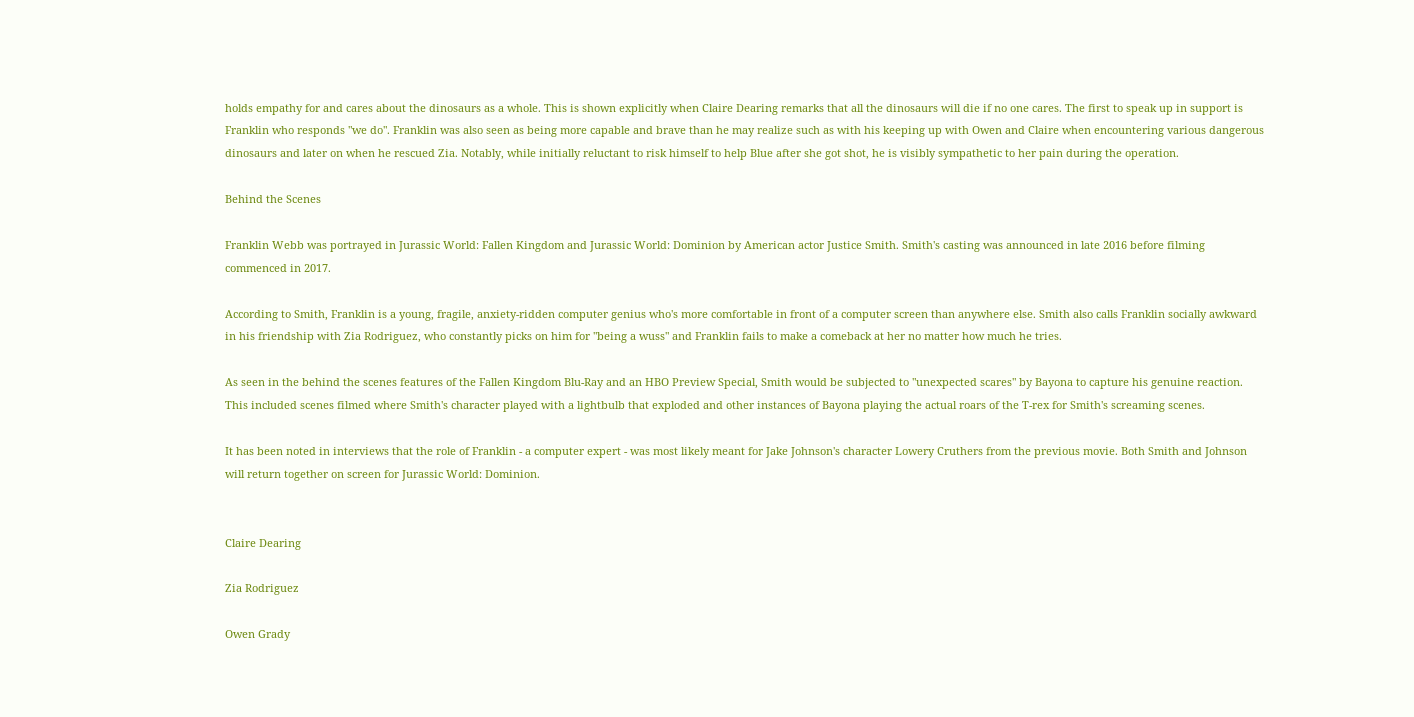holds empathy for and cares about the dinosaurs as a whole. This is shown explicitly when Claire Dearing remarks that all the dinosaurs will die if no one cares. The first to speak up in support is Franklin who responds "we do". Franklin was also seen as being more capable and brave than he may realize such as with his keeping up with Owen and Claire when encountering various dangerous dinosaurs and later on when he rescued Zia. Notably, while initially reluctant to risk himself to help Blue after she got shot, he is visibly sympathetic to her pain during the operation.

Behind the Scenes

Franklin Webb was portrayed in Jurassic World: Fallen Kingdom and Jurassic World: Dominion by American actor Justice Smith. Smith's casting was announced in late 2016 before filming commenced in 2017.

According to Smith, Franklin is a young, fragile, anxiety-ridden computer genius who's more comfortable in front of a computer screen than anywhere else. Smith also calls Franklin socially awkward in his friendship with Zia Rodriguez, who constantly picks on him for "being a wuss" and Franklin fails to make a comeback at her no matter how much he tries.

As seen in the behind the scenes features of the Fallen Kingdom Blu-Ray and an HBO Preview Special, Smith would be subjected to "unexpected scares" by Bayona to capture his genuine reaction. This included scenes filmed where Smith's character played with a lightbulb that exploded and other instances of Bayona playing the actual roars of the T-rex for Smith's screaming scenes.

It has been noted in interviews that the role of Franklin - a computer expert - was most likely meant for Jake Johnson's character Lowery Cruthers from the previous movie. Both Smith and Johnson will return together on screen for Jurassic World: Dominion.


Claire Dearing

Zia Rodriguez

Owen Grady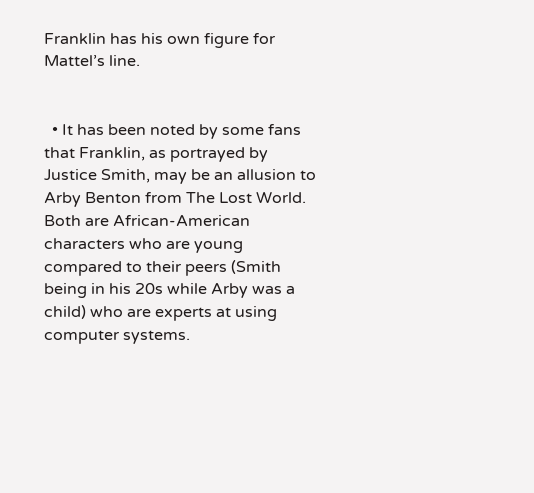Franklin has his own figure for Mattel’s line.


  • It has been noted by some fans that Franklin, as portrayed by Justice Smith, may be an allusion to Arby Benton from The Lost World. Both are African-American characters who are young compared to their peers (Smith being in his 20s while Arby was a child) who are experts at using computer systems.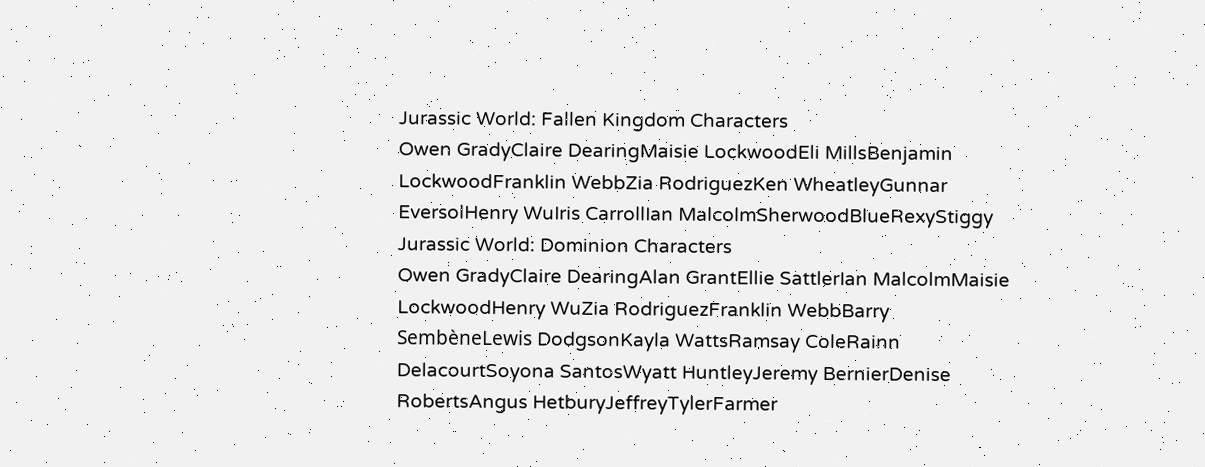Jurassic World: Fallen Kingdom Characters
Owen GradyClaire DearingMaisie LockwoodEli MillsBenjamin LockwoodFranklin WebbZia RodriguezKen WheatleyGunnar EversolHenry WuIris CarrollIan MalcolmSherwoodBlueRexyStiggy
Jurassic World: Dominion Characters
Owen GradyClaire DearingAlan GrantEllie SattlerIan MalcolmMaisie LockwoodHenry WuZia RodriguezFranklin WebbBarry SembèneLewis DodgsonKayla WattsRamsay ColeRainn DelacourtSoyona SantosWyatt HuntleyJeremy BernierDenise RobertsAngus HetburyJeffreyTylerFarmer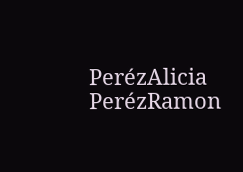PerézAlicia PerézRamon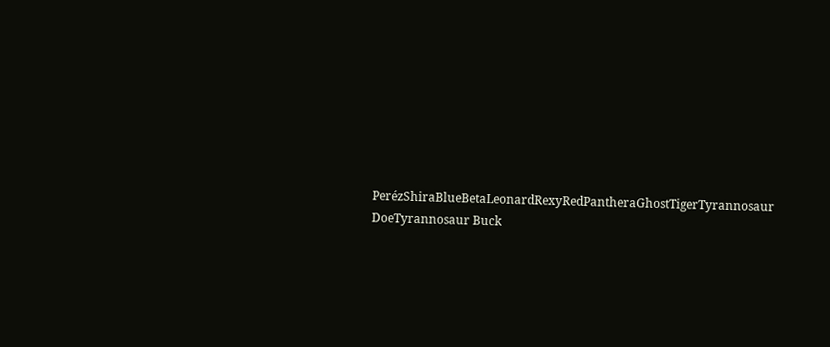PerézShiraBlueBetaLeonardRexyRedPantheraGhostTigerTyrannosaur DoeTyrannosaur Buck